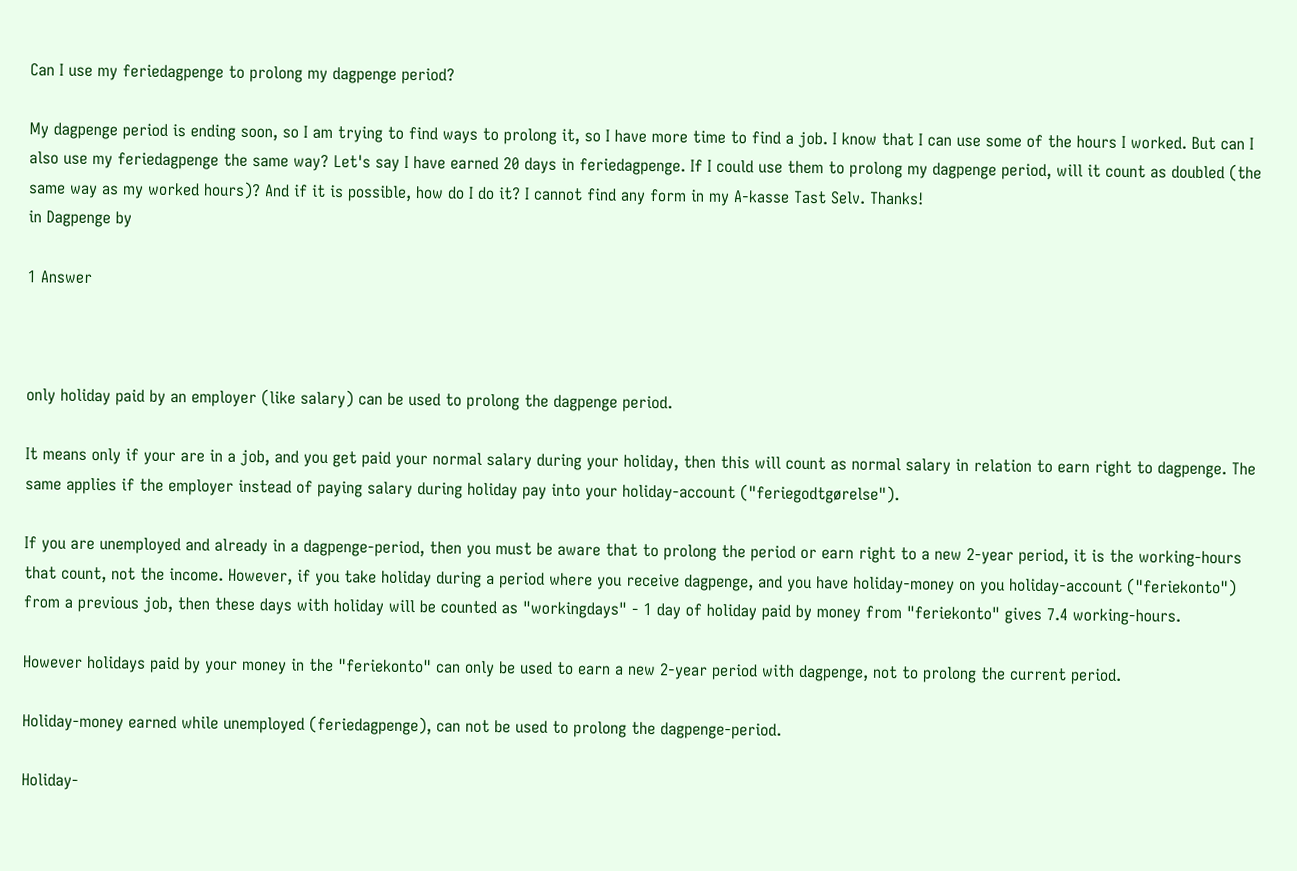Can I use my feriedagpenge to prolong my dagpenge period?

My dagpenge period is ending soon, so I am trying to find ways to prolong it, so I have more time to find a job. I know that I can use some of the hours I worked. But can I also use my feriedagpenge the same way? Let's say I have earned 20 days in feriedagpenge. If I could use them to prolong my dagpenge period, will it count as doubled (the same way as my worked hours)? And if it is possible, how do I do it? I cannot find any form in my A-kasse Tast Selv. Thanks!
in Dagpenge by

1 Answer



only holiday paid by an employer (like salary) can be used to prolong the dagpenge period.

It means only if your are in a job, and you get paid your normal salary during your holiday, then this will count as normal salary in relation to earn right to dagpenge. The same applies if the employer instead of paying salary during holiday pay into your holiday-account ("feriegodtgørelse").

If you are unemployed and already in a dagpenge-period, then you must be aware that to prolong the period or earn right to a new 2-year period, it is the working-hours that count, not the income. However, if you take holiday during a period where you receive dagpenge, and you have holiday-money on you holiday-account ("feriekonto") from a previous job, then these days with holiday will be counted as "workingdays" - 1 day of holiday paid by money from "feriekonto" gives 7.4 working-hours.

However holidays paid by your money in the "feriekonto" can only be used to earn a new 2-year period with dagpenge, not to prolong the current period.

Holiday-money earned while unemployed (feriedagpenge), can not be used to prolong the dagpenge-period.

Holiday-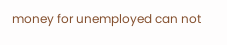money for unemployed can not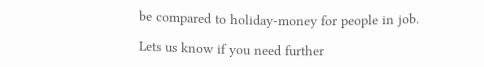be compared to holiday-money for people in job.

Lets us know if you need further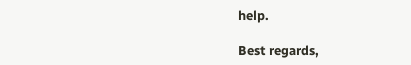help.

Best regards,